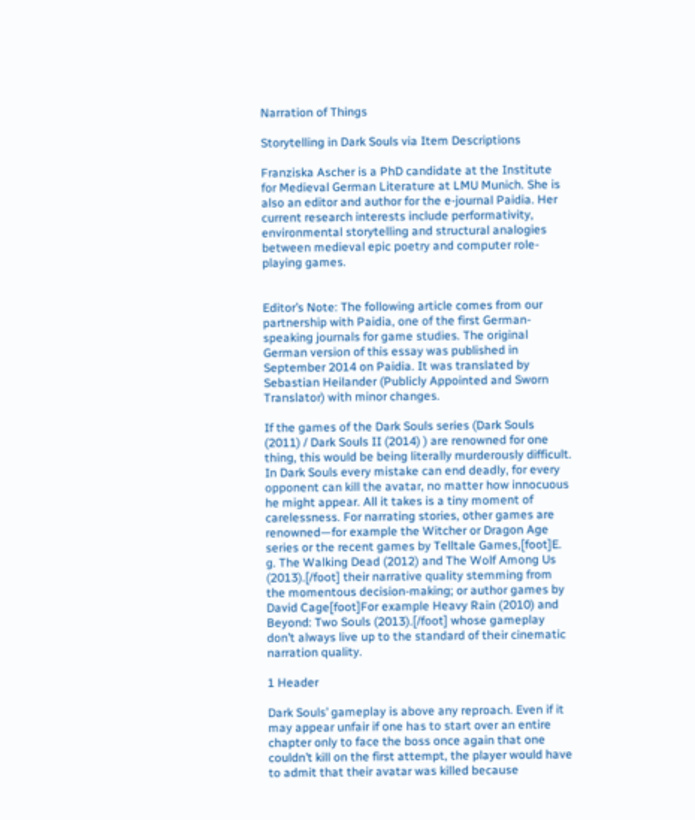Narration of Things

Storytelling in Dark Souls via Item Descriptions

Franziska Ascher is a PhD candidate at the Institute for Medieval German Literature at LMU Munich. She is also an editor and author for the e-journal Paidia. Her current research interests include performativity, environmental storytelling and structural analogies between medieval epic poetry and computer role-playing games.


Editor’s Note: The following article comes from our partnership with Paidia, one of the first German-speaking journals for game studies. The original German version of this essay was published in September 2014 on Paidia. It was translated by Sebastian Heilander (Publicly Appointed and Sworn Translator) with minor changes.

If the games of the Dark Souls series (Dark Souls (2011) / Dark Souls II (2014) ) are renowned for one thing, this would be being literally murderously difficult. In Dark Souls every mistake can end deadly, for every opponent can kill the avatar, no matter how innocuous he might appear. All it takes is a tiny moment of carelessness. For narrating stories, other games are renowned—for example the Witcher or Dragon Age series or the recent games by Telltale Games,[foot]E. g. The Walking Dead (2012) and The Wolf Among Us (2013).[/foot] their narrative quality stemming from the momentous decision-making; or author games by David Cage[foot]For example Heavy Rain (2010) and Beyond: Two Souls (2013).[/foot] whose gameplay don’t always live up to the standard of their cinematic narration quality.

1 Header

Dark Souls’ gameplay is above any reproach. Even if it may appear unfair if one has to start over an entire chapter only to face the boss once again that one couldn’t kill on the first attempt, the player would have to admit that their avatar was killed because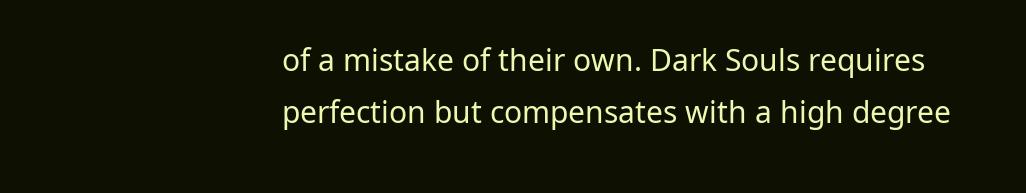of a mistake of their own. Dark Souls requires perfection but compensates with a high degree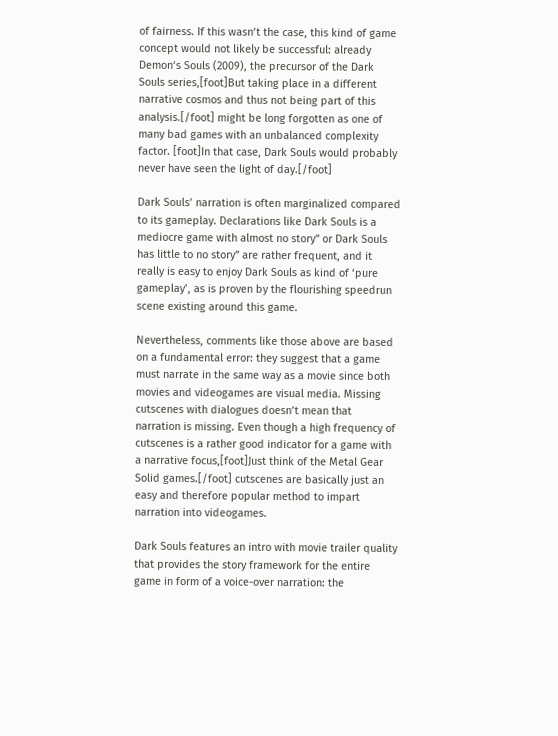of fairness. If this wasn‘t the case, this kind of game concept would not likely be successful: already Demon‘s Souls (2009), the precursor of the Dark Souls series,[foot]But taking place in a different narrative cosmos and thus not being part of this analysis.[/foot] might be long forgotten as one of many bad games with an unbalanced complexity factor. [foot]In that case, Dark Souls would probably never have seen the light of day.[/foot]

Dark Souls’ narration is often marginalized compared to its gameplay. Declarations like Dark Souls is a mediocre game with almost no story” or Dark Souls has little to no story” are rather frequent, and it really is easy to enjoy Dark Souls as kind of ‘pure gameplay’, as is proven by the flourishing speedrun scene existing around this game.

Nevertheless, comments like those above are based on a fundamental error: they suggest that a game must narrate in the same way as a movie since both movies and videogames are visual media. Missing cutscenes with dialogues doesn’t mean that narration is missing. Even though a high frequency of cutscenes is a rather good indicator for a game with a narrative focus,[foot]Just think of the Metal Gear Solid games.[/foot] cutscenes are basically just an easy and therefore popular method to impart narration into videogames.

Dark Souls features an intro with movie trailer quality that provides the story framework for the entire game in form of a voice-over narration: the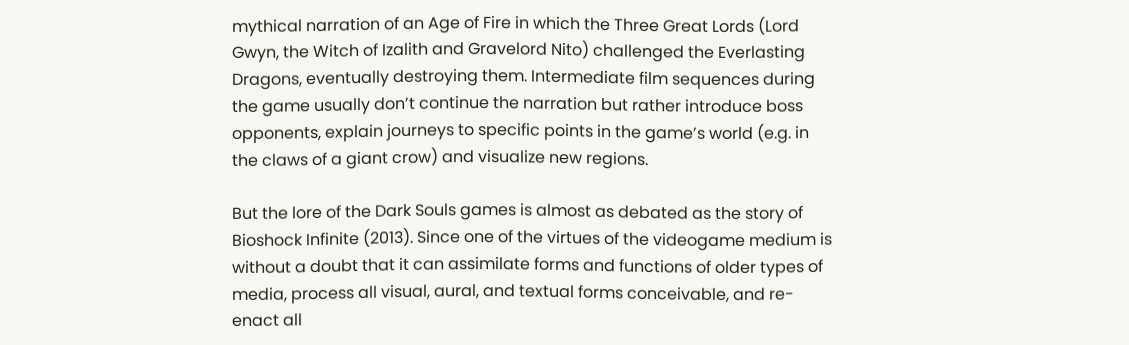mythical narration of an Age of Fire in which the Three Great Lords (Lord Gwyn, the Witch of Izalith and Gravelord Nito) challenged the Everlasting Dragons, eventually destroying them. Intermediate film sequences during the game usually don’t continue the narration but rather introduce boss opponents, explain journeys to specific points in the game’s world (e.g. in the claws of a giant crow) and visualize new regions.

But the lore of the Dark Souls games is almost as debated as the story of Bioshock Infinite (2013). Since one of the virtues of the videogame medium is without a doubt that it can assimilate forms and functions of older types of media, process all visual, aural, and textual forms conceivable, and re-enact all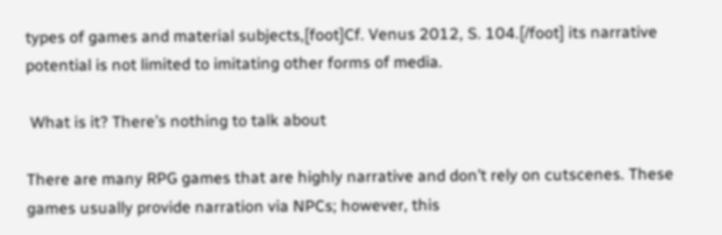types of games and material subjects,[foot]Cf. Venus 2012, S. 104.[/foot] its narrative potential is not limited to imitating other forms of media.

 What is it? There’s nothing to talk about

There are many RPG games that are highly narrative and don’t rely on cutscenes. These games usually provide narration via NPCs; however, this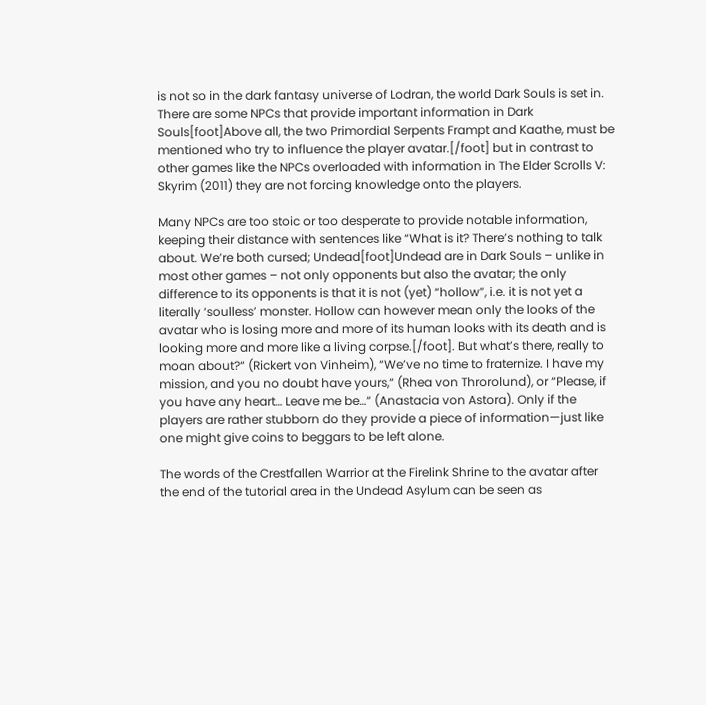is not so in the dark fantasy universe of Lodran, the world Dark Souls is set in. There are some NPCs that provide important information in Dark Souls[foot]Above all, the two PrimordiaI Serpents Frampt and Kaathe, must be mentioned who try to influence the player avatar.[/foot] but in contrast to other games like the NPCs overloaded with information in The Elder Scrolls V: Skyrim (2011) they are not forcing knowledge onto the players.

Many NPCs are too stoic or too desperate to provide notable information, keeping their distance with sentences like “What is it? There’s nothing to talk about. We’re both cursed; Undead[foot]Undead are in Dark Souls – unlike in most other games – not only opponents but also the avatar; the only difference to its opponents is that it is not (yet) “hollow”, i.e. it is not yet a literally ‘soulless’ monster. Hollow can however mean only the looks of the avatar who is losing more and more of its human looks with its death and is looking more and more like a living corpse.[/foot]. But what’s there, really to moan about?“ (Rickert von Vinheim), “We’ve no time to fraternize. I have my mission, and you no doubt have yours,“ (Rhea von Throrolund), or “Please, if you have any heart… Leave me be…“ (Anastacia von Astora). Only if the players are rather stubborn do they provide a piece of information—just like one might give coins to beggars to be left alone.

The words of the Crestfallen Warrior at the Firelink Shrine to the avatar after the end of the tutorial area in the Undead Asylum can be seen as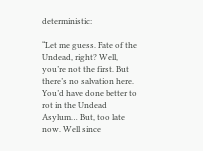deterministic:

“Let me guess. Fate of the Undead, right? Well, you’re not the first. But there’s no salvation here. You’d have done better to rot in the Undead Asylum… But, too late now. Well since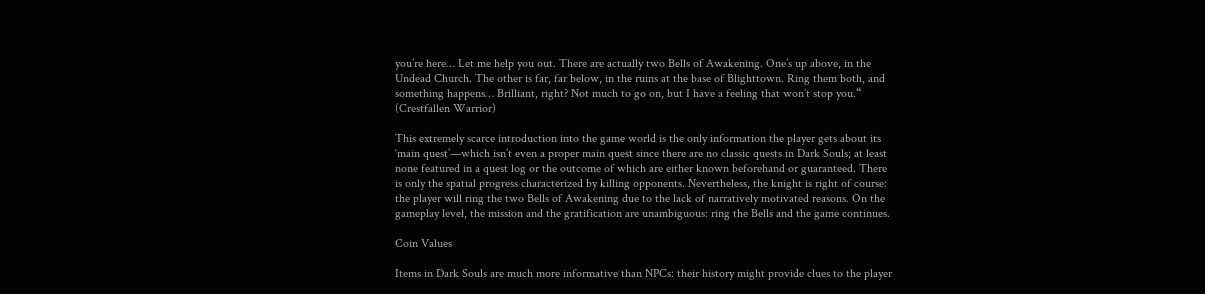you’re here… Let me help you out. There are actually two Bells of Awakening. One’s up above, in the Undead Church. The other is far, far below, in the ruins at the base of Blighttown. Ring them both, and something happens… Brilliant, right? Not much to go on, but I have a feeling that won’t stop you.“ (Crestfallen Warrior)

This extremely scarce introduction into the game world is the only information the player gets about its ‘main quest’—which isn’t even a proper main quest since there are no classic quests in Dark Souls; at least none featured in a quest log or the outcome of which are either known beforehand or guaranteed. There is only the spatial progress characterized by killing opponents. Nevertheless, the knight is right of course: the player will ring the two Bells of Awakening due to the lack of narratively motivated reasons. On the gameplay level, the mission and the gratification are unambiguous: ring the Bells and the game continues.

Coin Values

Items in Dark Souls are much more informative than NPCs: their history might provide clues to the player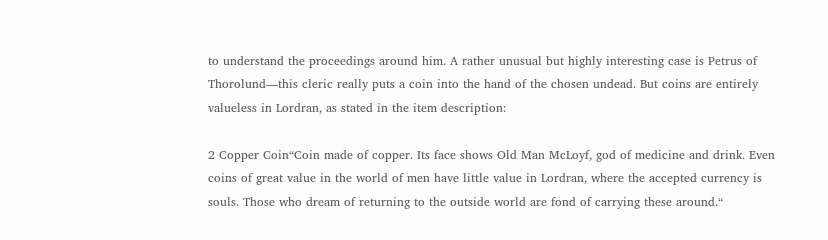to understand the proceedings around him. A rather unusual but highly interesting case is Petrus of Thorolund—this cleric really puts a coin into the hand of the chosen undead. But coins are entirely valueless in Lordran, as stated in the item description:

2 Copper Coin“Coin made of copper. Its face shows Old Man McLoyf, god of medicine and drink. Even coins of great value in the world of men have little value in Lordran, where the accepted currency is souls. Those who dream of returning to the outside world are fond of carrying these around.“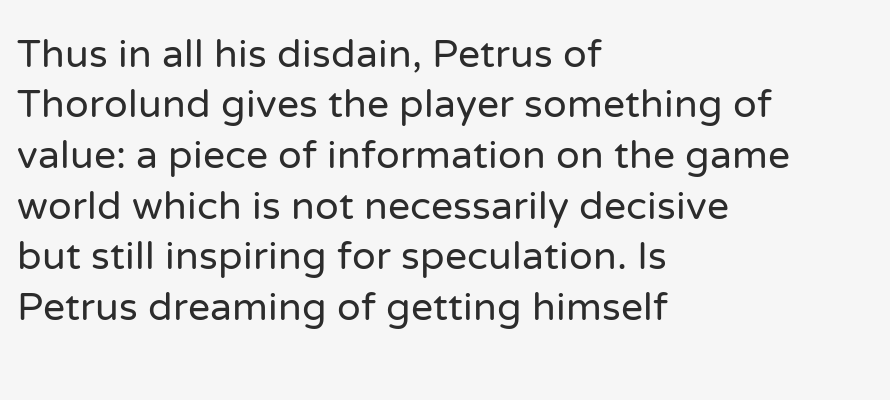Thus in all his disdain, Petrus of Thorolund gives the player something of value: a piece of information on the game world which is not necessarily decisive but still inspiring for speculation. Is Petrus dreaming of getting himself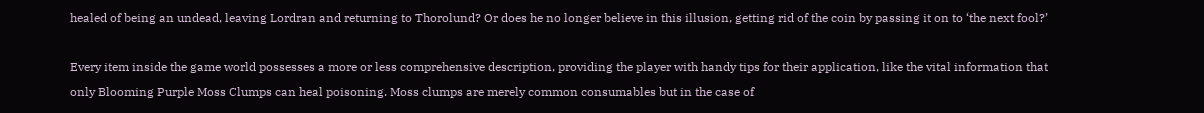healed of being an undead, leaving Lordran and returning to Thorolund? Or does he no longer believe in this illusion, getting rid of the coin by passing it on to ‘the next fool?’

Every item inside the game world possesses a more or less comprehensive description, providing the player with handy tips for their application, like the vital information that only Blooming Purple Moss Clumps can heal poisoning. Moss clumps are merely common consumables but in the case of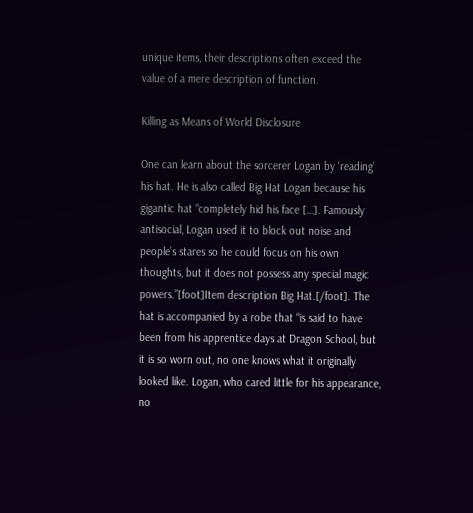unique items, their descriptions often exceed the value of a mere description of function.

Killing as Means of World Disclosure

One can learn about the sorcerer Logan by ‘reading’ his hat. He is also called Big Hat Logan because his gigantic hat “completely hid his face […]. Famously antisocial, Logan used it to block out noise and people’s stares so he could focus on his own thoughts, but it does not possess any special magic powers.”[foot]Item description Big Hat.[/foot]. The hat is accompanied by a robe that “is said to have been from his apprentice days at Dragon School, but it is so worn out, no one knows what it originally looked like. Logan, who cared little for his appearance, no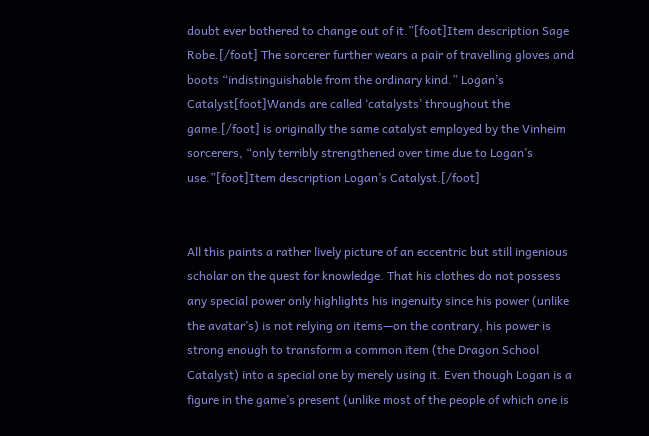doubt ever bothered to change out of it.”[foot]Item description Sage Robe.[/foot] The sorcerer further wears a pair of travelling gloves and boots “indistinguishable from the ordinary kind.” Logan’s Catalyst[foot]Wands are called ‘catalysts’ throughout the game.[/foot] is originally the same catalyst employed by the Vinheim sorcerers, “only terribly strengthened over time due to Logan’s use.”[foot]Item description Logan’s Catalyst.[/foot]


All this paints a rather lively picture of an eccentric but still ingenious scholar on the quest for knowledge. That his clothes do not possess any special power only highlights his ingenuity since his power (unlike the avatar’s) is not relying on items—on the contrary, his power is strong enough to transform a common item (the Dragon School Catalyst) into a special one by merely using it. Even though Logan is a figure in the game’s present (unlike most of the people of which one is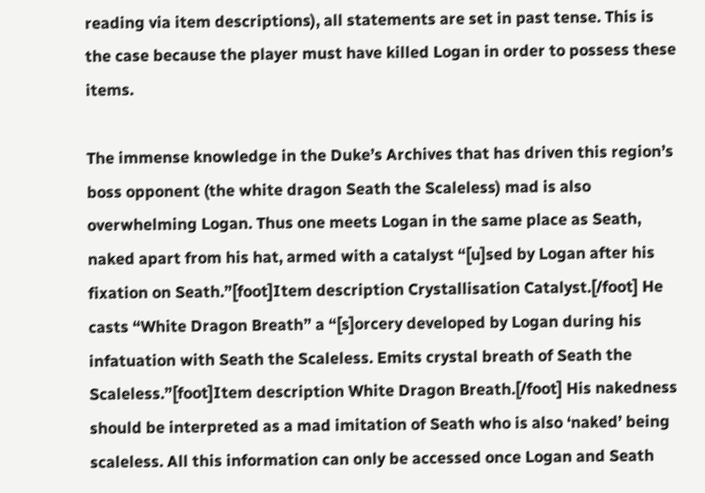reading via item descriptions), all statements are set in past tense. This is the case because the player must have killed Logan in order to possess these items.

The immense knowledge in the Duke’s Archives that has driven this region’s boss opponent (the white dragon Seath the Scaleless) mad is also overwhelming Logan. Thus one meets Logan in the same place as Seath, naked apart from his hat, armed with a catalyst “[u]sed by Logan after his fixation on Seath.”[foot]Item description Crystallisation Catalyst.[/foot] He casts “White Dragon Breath” a “[s]orcery developed by Logan during his infatuation with Seath the Scaleless. Emits crystal breath of Seath the Scaleless.”[foot]Item description White Dragon Breath.[/foot] His nakedness should be interpreted as a mad imitation of Seath who is also ‘naked’ being scaleless. All this information can only be accessed once Logan and Seath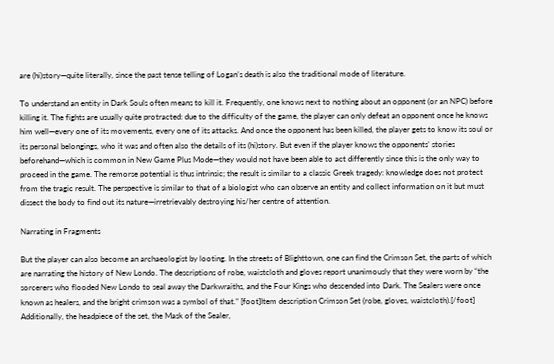are (hi)story—quite literally, since the past tense telling of Logan’s death is also the traditional mode of literature.

To understand an entity in Dark Souls often means to kill it. Frequently, one knows next to nothing about an opponent (or an NPC) before killing it. The fights are usually quite protracted: due to the difficulty of the game, the player can only defeat an opponent once he knows him well—every one of its movements, every one of its attacks. And once the opponent has been killed, the player gets to know its soul or its personal belongings, who it was and often also the details of its (hi)story. But even if the player knows the opponents’ stories beforehand—which is common in New Game Plus Mode—they would not have been able to act differently since this is the only way to proceed in the game. The remorse potential is thus intrinsic; the result is similar to a classic Greek tragedy: knowledge does not protect from the tragic result. The perspective is similar to that of a biologist who can observe an entity and collect information on it but must dissect the body to find out its nature—irretrievably destroying his/her centre of attention.

Narrating in Fragments

But the player can also become an archaeologist by looting. In the streets of Blighttown, one can find the Crimson Set, the parts of which are narrating the history of New Londo. The descriptions of robe, waistcloth and gloves report unanimously that they were worn by “the sorcerers who flooded New Londo to seal away the Darkwraiths, and the Four Kings who descended into Dark. The Sealers were once known as healers, and the bright crimson was a symbol of that.” [foot]Item description Crimson Set (robe, gloves, waistcloth).[/foot] Additionally, the headpiece of the set, the Mask of the Sealer,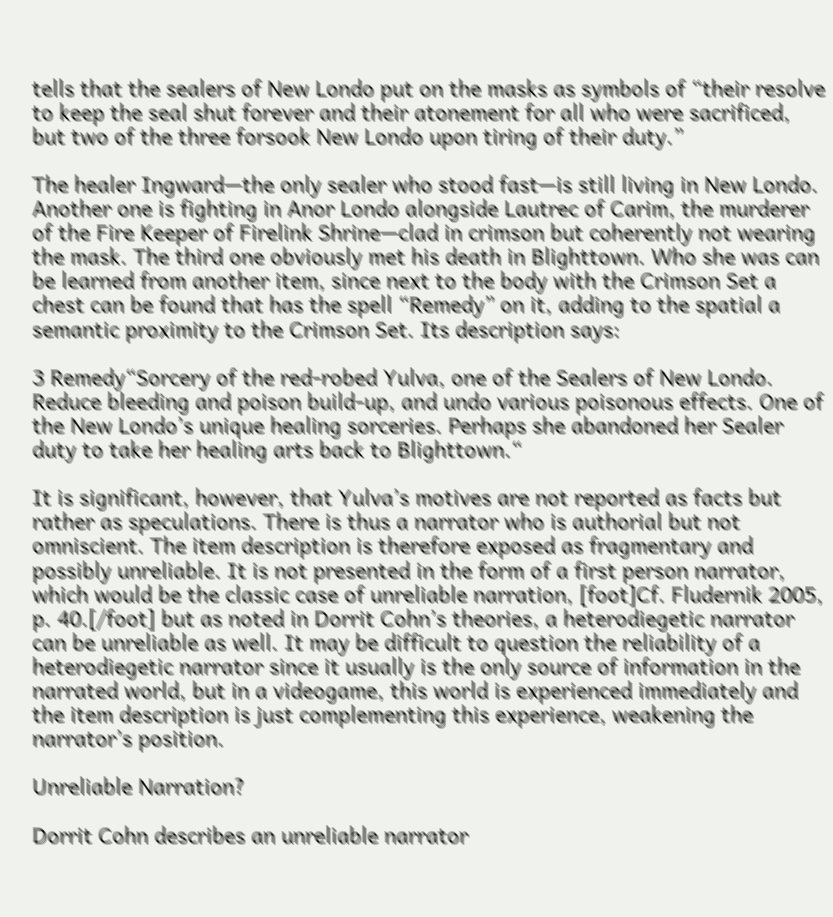tells that the sealers of New Londo put on the masks as symbols of “their resolve to keep the seal shut forever and their atonement for all who were sacrificed, but two of the three forsook New Londo upon tiring of their duty.”

The healer Ingward—the only sealer who stood fast—is still living in New Londo. Another one is fighting in Anor Londo alongside Lautrec of Carim, the murderer of the Fire Keeper of Firelink Shrine—clad in crimson but coherently not wearing the mask. The third one obviously met his death in Blighttown. Who she was can be learned from another item, since next to the body with the Crimson Set a chest can be found that has the spell “Remedy” on it, adding to the spatial a semantic proximity to the Crimson Set. Its description says:

3 Remedy“Sorcery of the red-robed Yulva, one of the Sealers of New Londo. Reduce bleeding and poison build-up, and undo various poisonous effects. One of the New Londo’s unique healing sorceries. Perhaps she abandoned her Sealer duty to take her healing arts back to Blighttown.“

It is significant, however, that Yulva’s motives are not reported as facts but rather as speculations. There is thus a narrator who is authorial but not omniscient. The item description is therefore exposed as fragmentary and possibly unreliable. It is not presented in the form of a first person narrator, which would be the classic case of unreliable narration, [foot]Cf. Fludernik 2005, p. 40.[/foot] but as noted in Dorrit Cohn’s theories, a heterodiegetic narrator can be unreliable as well. It may be difficult to question the reliability of a heterodiegetic narrator since it usually is the only source of information in the narrated world, but in a videogame, this world is experienced immediately and the item description is just complementing this experience, weakening the narrator’s position.

Unreliable Narration?

Dorrit Cohn describes an unreliable narrator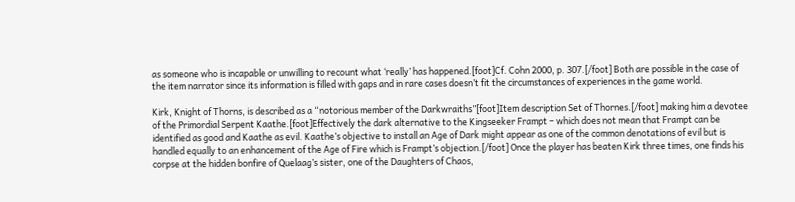as someone who is incapable or unwilling to recount what ‘really’ has happened.[foot]Cf. Cohn 2000, p. 307.[/foot] Both are possible in the case of the item narrator since its information is filled with gaps and in rare cases doesn’t fit the circumstances of experiences in the game world.

Kirk, Knight of Thorns, is described as a “notorious member of the Darkwraiths”[foot]Item description Set of Thornes.[/foot] making him a devotee of the Primordial Serpent Kaathe.[foot]Effectively the dark alternative to the Kingseeker Frampt – which does not mean that Frampt can be identified as good and Kaathe as evil. Kaathe’s objective to install an Age of Dark might appear as one of the common denotations of evil but is handled equally to an enhancement of the Age of Fire which is Frampt’s objection.[/foot] Once the player has beaten Kirk three times, one finds his corpse at the hidden bonfire of Quelaag’s sister, one of the Daughters of Chaos,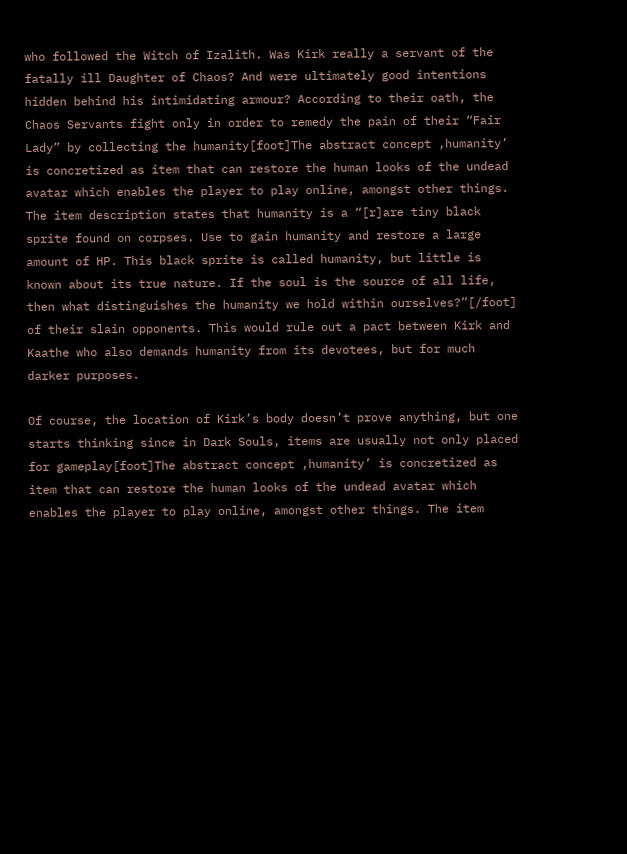who followed the Witch of Izalith. Was Kirk really a servant of the fatally ill Daughter of Chaos? And were ultimately good intentions hidden behind his intimidating armour? According to their oath, the Chaos Servants fight only in order to remedy the pain of their “Fair Lady” by collecting the humanity[foot]The abstract concept ‚humanity’ is concretized as item that can restore the human looks of the undead avatar which enables the player to play online, amongst other things. The item description states that humanity is a “[r]are tiny black sprite found on corpses. Use to gain humanity and restore a large amount of HP. This black sprite is called humanity, but little is known about its true nature. If the soul is the source of all life, then what distinguishes the humanity we hold within ourselves?”[/foot] of their slain opponents. This would rule out a pact between Kirk and Kaathe who also demands humanity from its devotees, but for much darker purposes.

Of course, the location of Kirk’s body doesn’t prove anything, but one starts thinking since in Dark Souls, items are usually not only placed for gameplay[foot]The abstract concept ‚humanity’ is concretized as item that can restore the human looks of the undead avatar which enables the player to play online, amongst other things. The item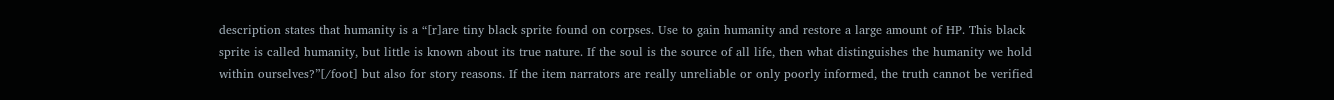description states that humanity is a “[r]are tiny black sprite found on corpses. Use to gain humanity and restore a large amount of HP. This black sprite is called humanity, but little is known about its true nature. If the soul is the source of all life, then what distinguishes the humanity we hold within ourselves?”[/foot] but also for story reasons. If the item narrators are really unreliable or only poorly informed, the truth cannot be verified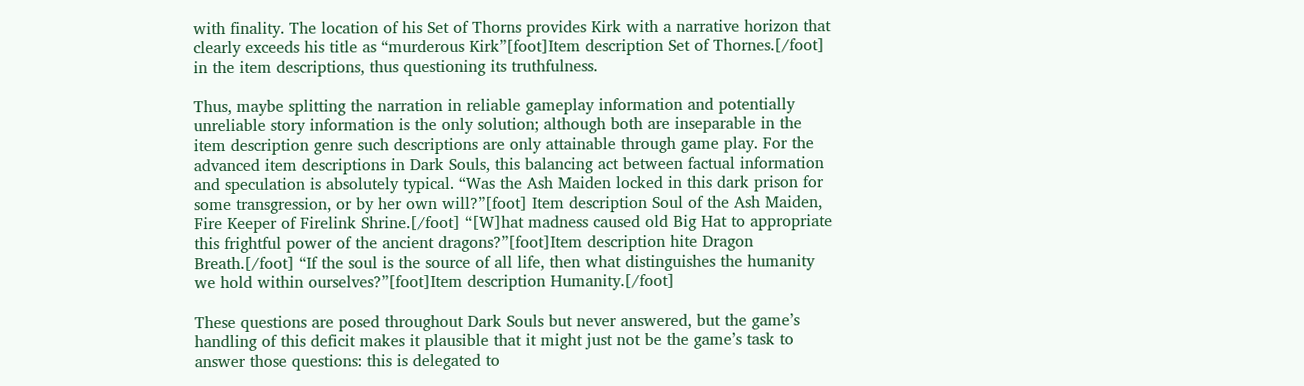with finality. The location of his Set of Thorns provides Kirk with a narrative horizon that clearly exceeds his title as “murderous Kirk”[foot]Item description Set of Thornes.[/foot] in the item descriptions, thus questioning its truthfulness.

Thus, maybe splitting the narration in reliable gameplay information and potentially unreliable story information is the only solution; although both are inseparable in the item description genre such descriptions are only attainable through game play. For the advanced item descriptions in Dark Souls, this balancing act between factual information and speculation is absolutely typical. “Was the Ash Maiden locked in this dark prison for some transgression, or by her own will?”[foot] Item description Soul of the Ash Maiden, Fire Keeper of Firelink Shrine.[/foot] “[W]hat madness caused old Big Hat to appropriate this frightful power of the ancient dragons?”[foot]Item description hite Dragon Breath.[/foot] “If the soul is the source of all life, then what distinguishes the humanity we hold within ourselves?”[foot]Item description Humanity.[/foot]

These questions are posed throughout Dark Souls but never answered, but the game’s handling of this deficit makes it plausible that it might just not be the game’s task to answer those questions: this is delegated to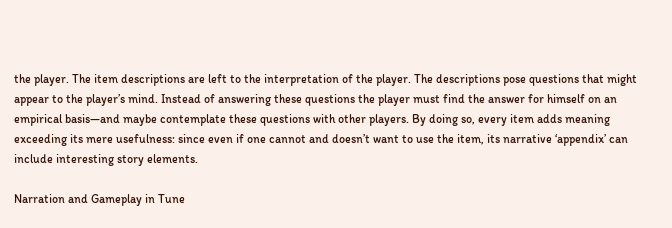the player. The item descriptions are left to the interpretation of the player. The descriptions pose questions that might appear to the player’s mind. Instead of answering these questions the player must find the answer for himself on an empirical basis—and maybe contemplate these questions with other players. By doing so, every item adds meaning exceeding its mere usefulness: since even if one cannot and doesn’t want to use the item, its narrative ‘appendix’ can include interesting story elements.

Narration and Gameplay in Tune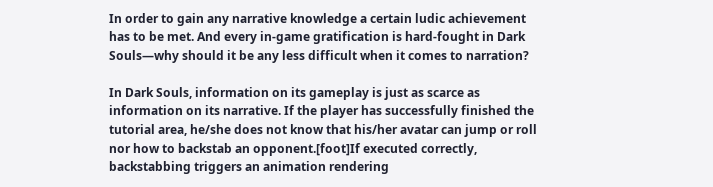In order to gain any narrative knowledge a certain ludic achievement has to be met. And every in-game gratification is hard-fought in Dark Souls—why should it be any less difficult when it comes to narration?

In Dark Souls, information on its gameplay is just as scarce as information on its narrative. If the player has successfully finished the tutorial area, he/she does not know that his/her avatar can jump or roll nor how to backstab an opponent.[foot]If executed correctly, backstabbing triggers an animation rendering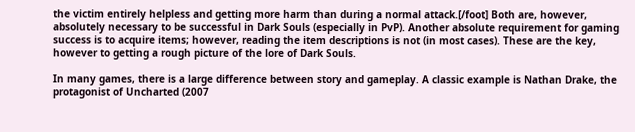the victim entirely helpless and getting more harm than during a normal attack.[/foot] Both are, however, absolutely necessary to be successful in Dark Souls (especially in PvP). Another absolute requirement for gaming success is to acquire items; however, reading the item descriptions is not (in most cases). These are the key, however to getting a rough picture of the lore of Dark Souls.

In many games, there is a large difference between story and gameplay. A classic example is Nathan Drake, the protagonist of Uncharted (2007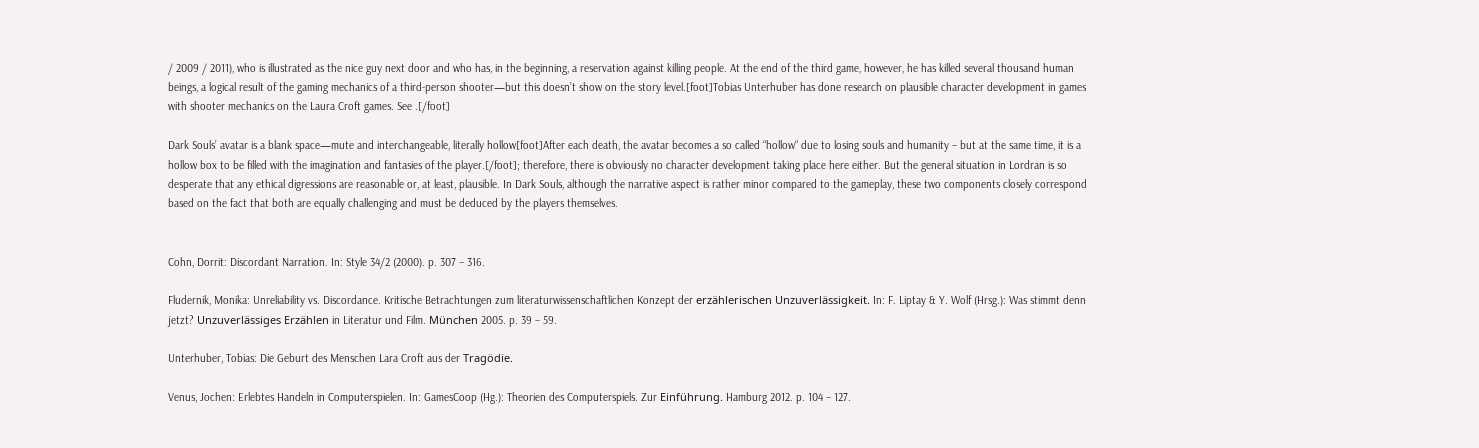/ 2009 / 2011), who is illustrated as the nice guy next door and who has, in the beginning, a reservation against killing people. At the end of the third game, however, he has killed several thousand human beings, a logical result of the gaming mechanics of a third-person shooter—but this doesn’t show on the story level.[foot]Tobias Unterhuber has done research on plausible character development in games with shooter mechanics on the Laura Croft games. See .[/foot]

Dark Souls’ avatar is a blank space—mute and interchangeable, literally hollow[foot]After each death, the avatar becomes a so called “hollow“ due to losing souls and humanity – but at the same time, it is a hollow box to be filled with the imagination and fantasies of the player.[/foot]; therefore, there is obviously no character development taking place here either. But the general situation in Lordran is so desperate that any ethical digressions are reasonable or, at least, plausible. In Dark Souls, although the narrative aspect is rather minor compared to the gameplay, these two components closely correspond based on the fact that both are equally challenging and must be deduced by the players themselves.


Cohn, Dorrit: Discordant Narration. In: Style 34/2 (2000). p. 307 – 316.

Fludernik, Monika: Unreliability vs. Discordance. Kritische Betrachtungen zum literaturwissenschaftlichen Konzept der erzählerischen Unzuverlässigkeit. In: F. Liptay & Y. Wolf (Hrsg.): Was stimmt denn jetzt? Unzuverlässiges Erzählen in Literatur und Film. München 2005. p. 39 – 59.

Unterhuber, Tobias: Die Geburt des Menschen Lara Croft aus der Tragödie.

Venus, Jochen: Erlebtes Handeln in Computerspielen. In: GamesCoop (Hg.): Theorien des Computerspiels. Zur Einführung. Hamburg 2012. p. 104 – 127.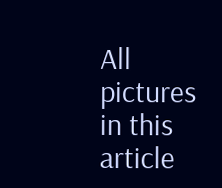All pictures in this article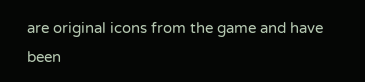are original icons from the game and have been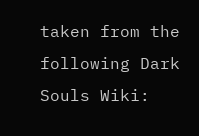taken from the following Dark Souls Wiki: